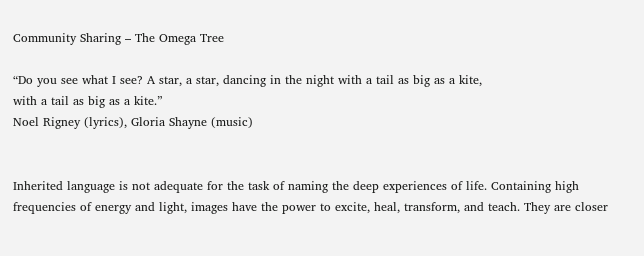Community Sharing – The Omega Tree

“Do you see what I see? A star, a star, dancing in the night with a tail as big as a kite,
with a tail as big as a kite.”
Noel Rigney (lyrics), Gloria Shayne (music)


Inherited language is not adequate for the task of naming the deep experiences of life. Containing high frequencies of energy and light, images have the power to excite, heal, transform, and teach. They are closer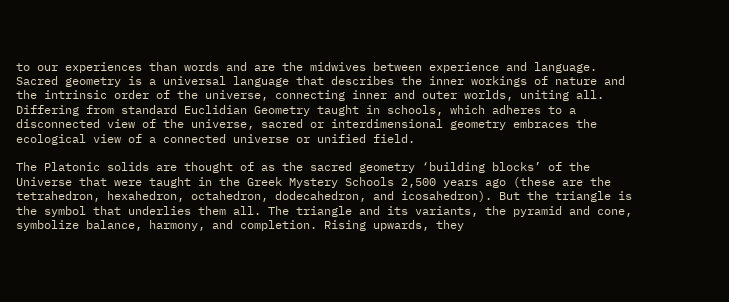to our experiences than words and are the midwives between experience and language. Sacred geometry is a universal language that describes the inner workings of nature and the intrinsic order of the universe, connecting inner and outer worlds, uniting all. Differing from standard Euclidian Geometry taught in schools, which adheres to a disconnected view of the universe, sacred or interdimensional geometry embraces the ecological view of a connected universe or unified field.

The Platonic solids are thought of as the sacred geometry ‘building blocks’ of the Universe that were taught in the Greek Mystery Schools 2,500 years ago (these are the tetrahedron, hexahedron, octahedron, dodecahedron, and icosahedron). But the triangle is the symbol that underlies them all. The triangle and its variants, the pyramid and cone, symbolize balance, harmony, and completion. Rising upwards, they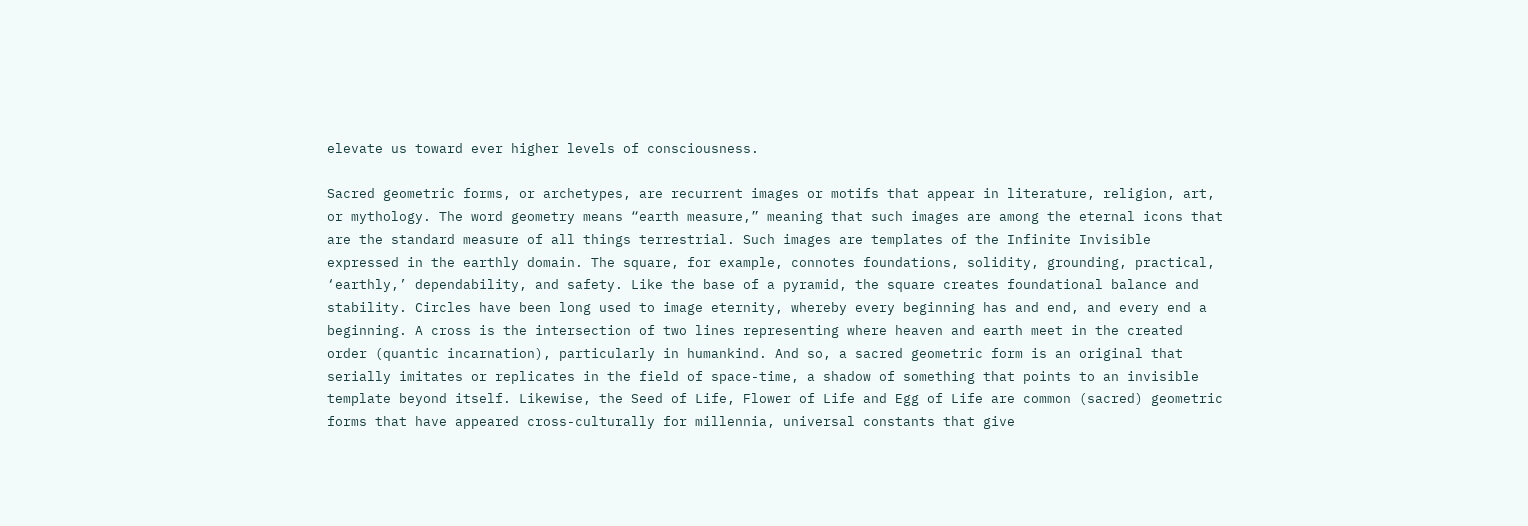elevate us toward ever higher levels of consciousness.

Sacred geometric forms, or archetypes, are recurrent images or motifs that appear in literature, religion, art, or mythology. The word geometry means “earth measure,” meaning that such images are among the eternal icons that are the standard measure of all things terrestrial. Such images are templates of the Infinite Invisible expressed in the earthly domain. The square, for example, connotes foundations, solidity, grounding, practical, ‘earthly,’ dependability, and safety. Like the base of a pyramid, the square creates foundational balance and stability. Circles have been long used to image eternity, whereby every beginning has and end, and every end a beginning. A cross is the intersection of two lines representing where heaven and earth meet in the created order (quantic incarnation), particularly in humankind. And so, a sacred geometric form is an original that serially imitates or replicates in the field of space-time, a shadow of something that points to an invisible template beyond itself. Likewise, the Seed of Life, Flower of Life and Egg of Life are common (sacred) geometric forms that have appeared cross-culturally for millennia, universal constants that give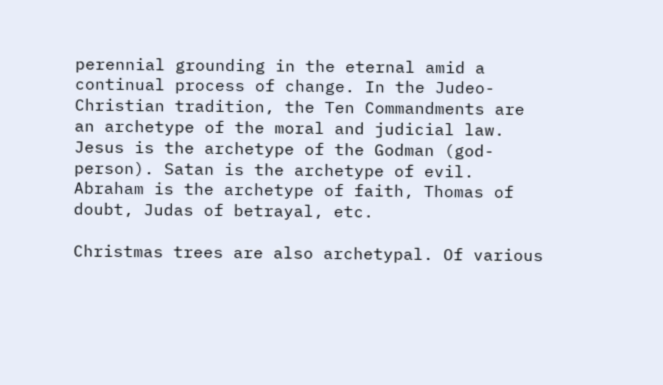perennial grounding in the eternal amid a continual process of change. In the Judeo-Christian tradition, the Ten Commandments are an archetype of the moral and judicial law. Jesus is the archetype of the Godman (god-person). Satan is the archetype of evil. Abraham is the archetype of faith, Thomas of doubt, Judas of betrayal, etc.

Christmas trees are also archetypal. Of various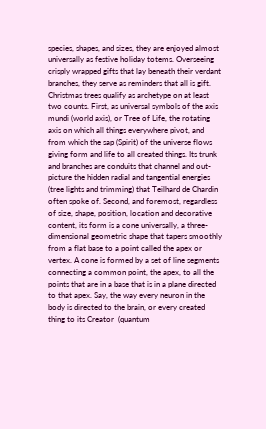species, shapes, and sizes, they are enjoyed almost universally as festive holiday totems. Overseeing crisply wrapped gifts that lay beneath their verdant branches, they serve as reminders that all is gift. Christmas trees qualify as archetype on at least two counts. First, as universal symbols of the axis mundi (world axis), or Tree of Life, the rotating axis on which all things everywhere pivot, and from which the sap (Spirit) of the universe flows giving form and life to all created things. Its trunk and branches are conduits that channel and out-picture the hidden radial and tangential energies (tree lights and trimming) that Teilhard de Chardin often spoke of. Second, and foremost, regardless of size, shape, position, location and decorative content, its form is a cone universally, a three-dimensional geometric shape that tapers smoothly from a flat base to a point called the apex or vertex. A cone is formed by a set of line segments connecting a common point, the apex, to all the points that are in a base that is in a plane directed to that apex. Say, the way every neuron in the body is directed to the brain, or every created thing to its Creator  (quantum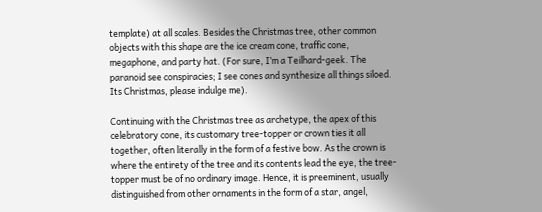template) at all scales. Besides the Christmas tree, other common objects with this shape are the ice cream cone, traffic cone, megaphone, and party hat. (For sure, I’m a Teilhard-geek. The paranoid see conspiracies; I see cones and synthesize all things siloed. Its Christmas, please indulge me).

Continuing with the Christmas tree as archetype, the apex of this celebratory cone, its customary tree-topper or crown ties it all together, often literally in the form of a festive bow. As the crown is where the entirety of the tree and its contents lead the eye, the tree-topper must be of no ordinary image. Hence, it is preeminent, usually distinguished from other ornaments in the form of a star, angel,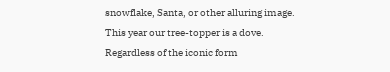snowflake, Santa, or other alluring image. This year our tree-topper is a dove. Regardless of the iconic form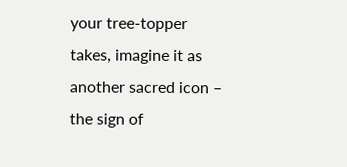your tree-topper takes, imagine it as another sacred icon – the sign of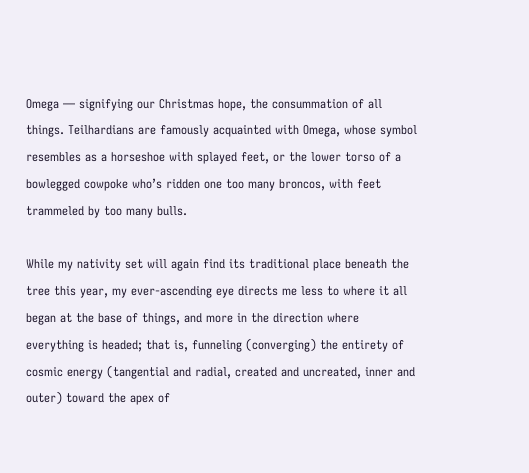Omega — signifying our Christmas hope, the consummation of all things. Teilhardians are famously acquainted with Omega, whose symbol resembles as a horseshoe with splayed feet, or the lower torso of a bowlegged cowpoke who’s ridden one too many broncos, with feet trammeled by too many bulls.

While my nativity set will again find its traditional place beneath the tree this year, my ever-ascending eye directs me less to where it all began at the base of things, and more in the direction where everything is headed; that is, funneling (converging) the entirety of cosmic energy (tangential and radial, created and uncreated, inner and outer) toward the apex of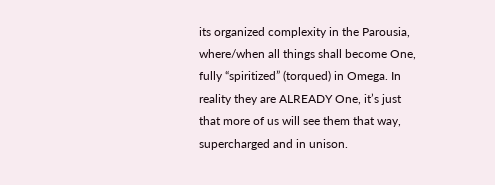its organized complexity in the Parousia, where/when all things shall become One, fully “spiritized” (torqued) in Omega. In reality they are ALREADY One, it’s just that more of us will see them that way, supercharged and in unison.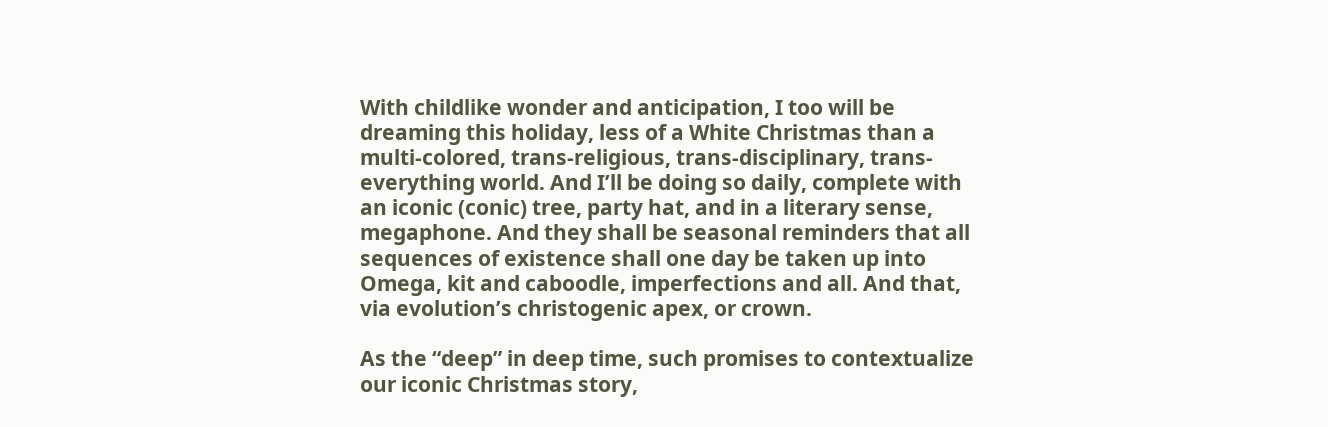With childlike wonder and anticipation, I too will be dreaming this holiday, less of a White Christmas than a multi-colored, trans-religious, trans-disciplinary, trans-everything world. And I’ll be doing so daily, complete with an iconic (conic) tree, party hat, and in a literary sense, megaphone. And they shall be seasonal reminders that all sequences of existence shall one day be taken up into Omega, kit and caboodle, imperfections and all. And that, via evolution’s christogenic apex, or crown.

As the “deep” in deep time, such promises to contextualize our iconic Christmas story,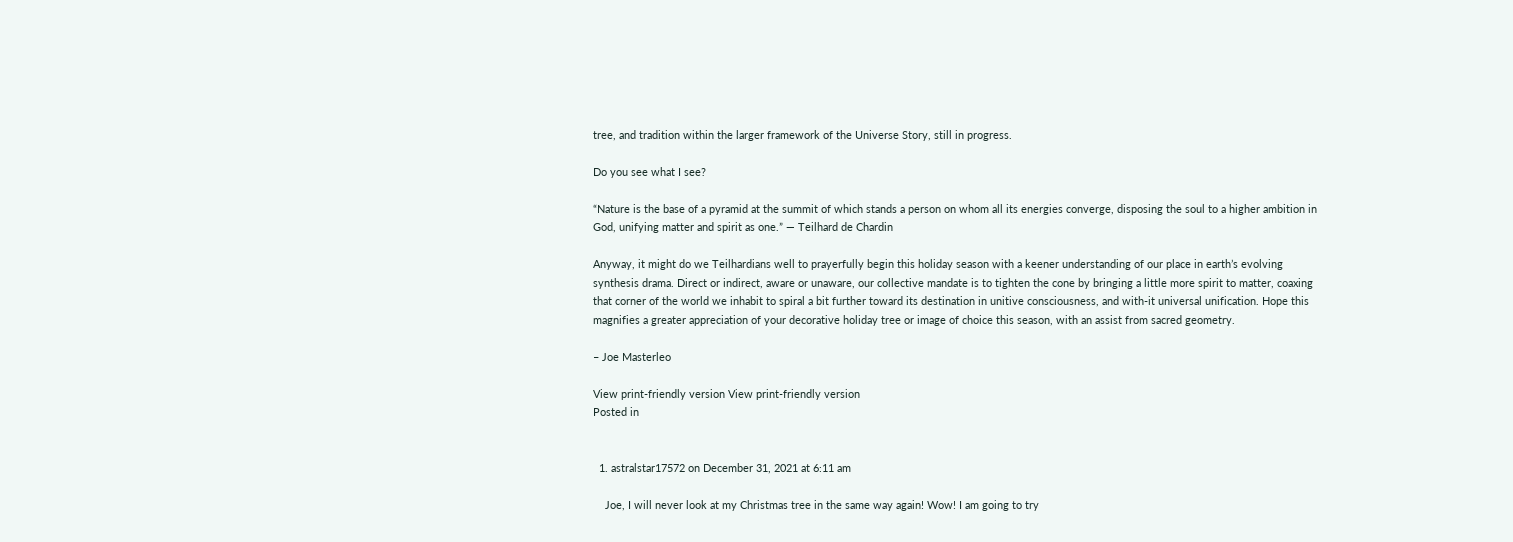tree, and tradition within the larger framework of the Universe Story, still in progress.

Do you see what I see?

“Nature is the base of a pyramid at the summit of which stands a person on whom all its energies converge, disposing the soul to a higher ambition in God, unifying matter and spirit as one.” — Teilhard de Chardin

Anyway, it might do we Teilhardians well to prayerfully begin this holiday season with a keener understanding of our place in earth’s evolving synthesis drama. Direct or indirect, aware or unaware, our collective mandate is to tighten the cone by bringing a little more spirit to matter, coaxing that corner of the world we inhabit to spiral a bit further toward its destination in unitive consciousness, and with-it universal unification. Hope this magnifies a greater appreciation of your decorative holiday tree or image of choice this season, with an assist from sacred geometry.

– Joe Masterleo

View print-friendly version View print-friendly version
Posted in


  1. astralstar17572 on December 31, 2021 at 6:11 am

    Joe, I will never look at my Christmas tree in the same way again! Wow! I am going to try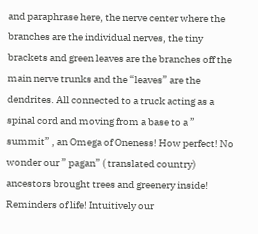and paraphrase here, the nerve center where the branches are the individual nerves, the tiny brackets and green leaves are the branches off the main nerve trunks and the “leaves” are the dendrites. All connected to a truck acting as a spinal cord and moving from a base to a ” summit” , an Omega of Oneness! How perfect! No wonder our ” pagan” ( translated country) ancestors brought trees and greenery inside! Reminders of life! Intuitively our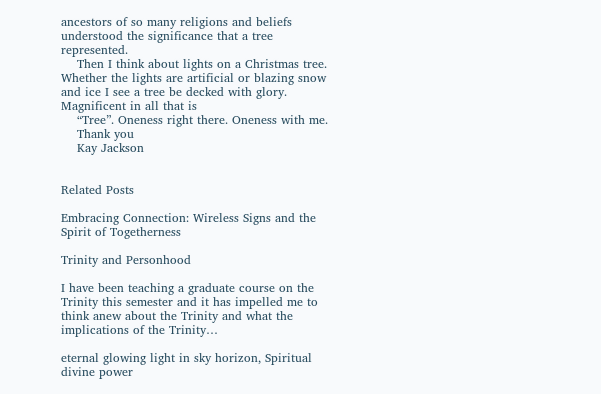ancestors of so many religions and beliefs understood the significance that a tree represented.
    Then I think about lights on a Christmas tree. Whether the lights are artificial or blazing snow and ice I see a tree be decked with glory. Magnificent in all that is
    “Tree”. Oneness right there. Oneness with me.
    Thank you
    Kay Jackson


Related Posts

Embracing Connection: Wireless Signs and the Spirit of Togetherness

Trinity and Personhood

I have been teaching a graduate course on the Trinity this semester and it has impelled me to think anew about the Trinity and what the implications of the Trinity…

eternal glowing light in sky horizon, Spiritual divine power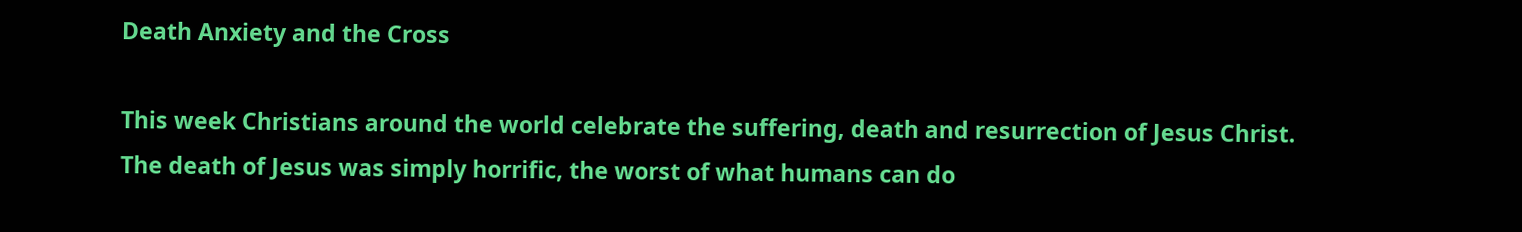Death Anxiety and the Cross

This week Christians around the world celebrate the suffering, death and resurrection of Jesus Christ. The death of Jesus was simply horrific, the worst of what humans can do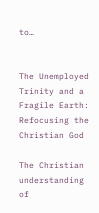to…


The Unemployed Trinity and a Fragile Earth: Refocusing the Christian God

The Christian understanding of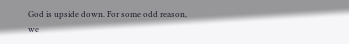God is upside down. For some odd reason, we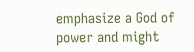emphasize a God of power and might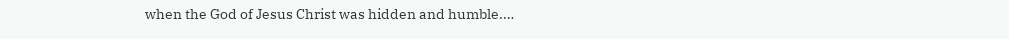when the God of Jesus Christ was hidden and humble.…